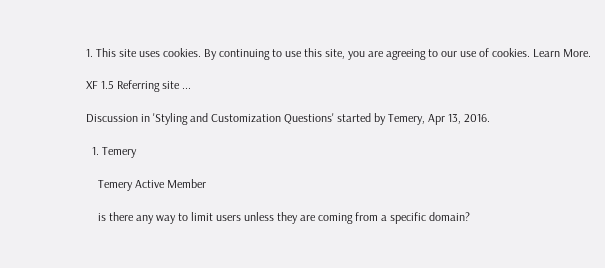1. This site uses cookies. By continuing to use this site, you are agreeing to our use of cookies. Learn More.

XF 1.5 Referring site ...

Discussion in 'Styling and Customization Questions' started by Temery, Apr 13, 2016.

  1. Temery

    Temery Active Member

    is there any way to limit users unless they are coming from a specific domain?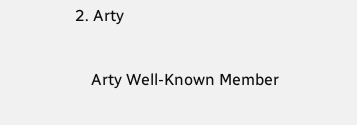2. Arty

    Arty Well-Known Member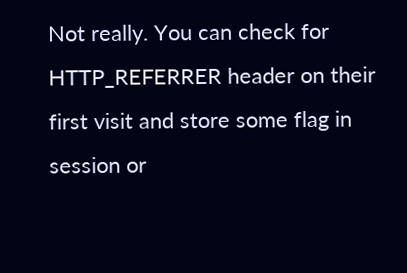Not really. You can check for HTTP_REFERRER header on their first visit and store some flag in session or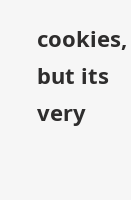cookies, but its very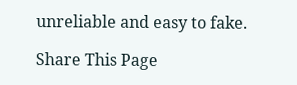unreliable and easy to fake.

Share This Page